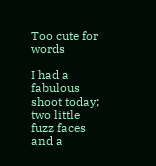Too cute for words

I had a fabulous shoot today; two little fuzz faces and a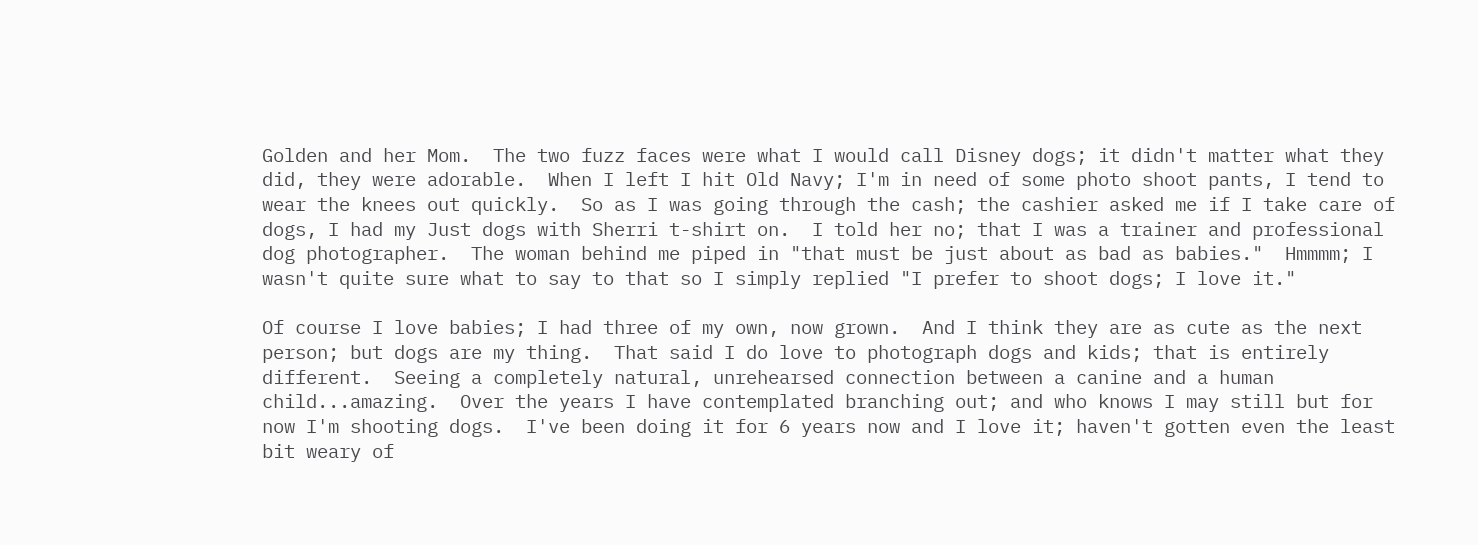Golden and her Mom.  The two fuzz faces were what I would call Disney dogs; it didn't matter what they did, they were adorable.  When I left I hit Old Navy; I'm in need of some photo shoot pants, I tend to wear the knees out quickly.  So as I was going through the cash; the cashier asked me if I take care of dogs, I had my Just dogs with Sherri t-shirt on.  I told her no; that I was a trainer and professional dog photographer.  The woman behind me piped in "that must be just about as bad as babies."  Hmmmm; I wasn't quite sure what to say to that so I simply replied "I prefer to shoot dogs; I love it."

Of course I love babies; I had three of my own, now grown.  And I think they are as cute as the next person; but dogs are my thing.  That said I do love to photograph dogs and kids; that is entirely different.  Seeing a completely natural, unrehearsed connection between a canine and a human child...amazing.  Over the years I have contemplated branching out; and who knows I may still but for now I'm shooting dogs.  I've been doing it for 6 years now and I love it; haven't gotten even the least bit weary of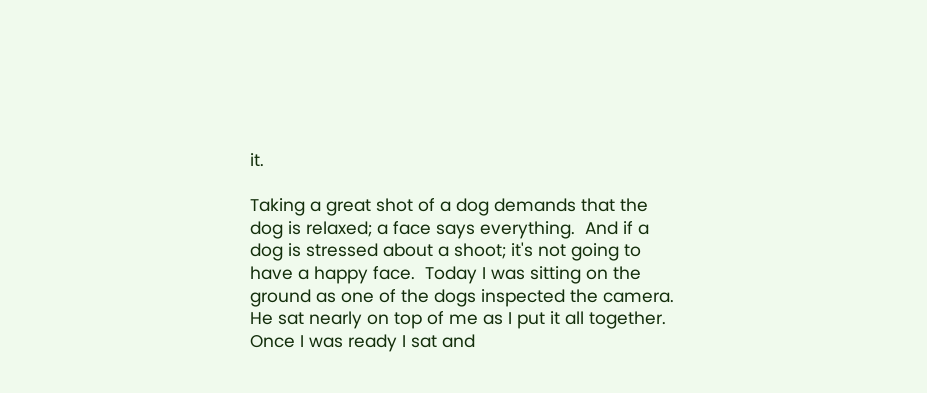it.

Taking a great shot of a dog demands that the dog is relaxed; a face says everything.  And if a dog is stressed about a shoot; it's not going to have a happy face.  Today I was sitting on the ground as one of the dogs inspected the camera.  He sat nearly on top of me as I put it all together.  Once I was ready I sat and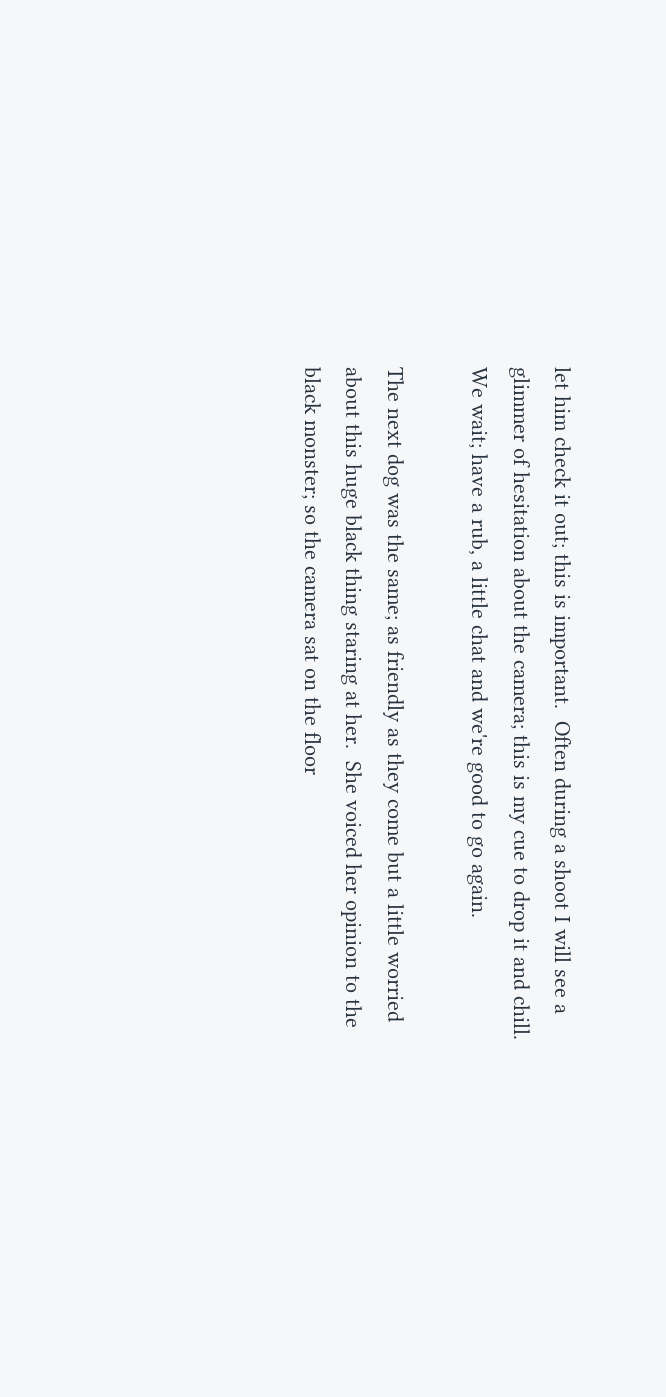let him check it out; this is important.  Often during a shoot I will see a glimmer of hesitation about the camera; this is my cue to drop it and chill.  We wait; have a rub, a little chat and we're good to go again.

The next dog was the same; as friendly as they come but a little worried about this huge black thing staring at her.  She voiced her opinion to the black monster; so the camera sat on the floor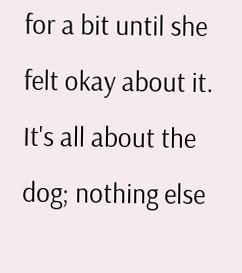for a bit until she felt okay about it.  It's all about the dog; nothing else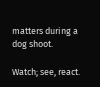matters during a dog shoot.

Watch; see, react.